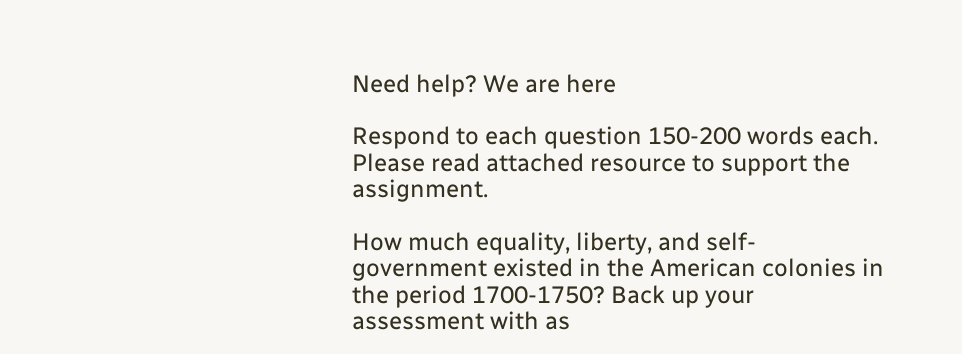Need help? We are here

Respond to each question 150-200 words each. Please read attached resource to support the assignment.

How much equality, liberty, and self-government existed in the American colonies in the period 1700-1750? Back up your assessment with as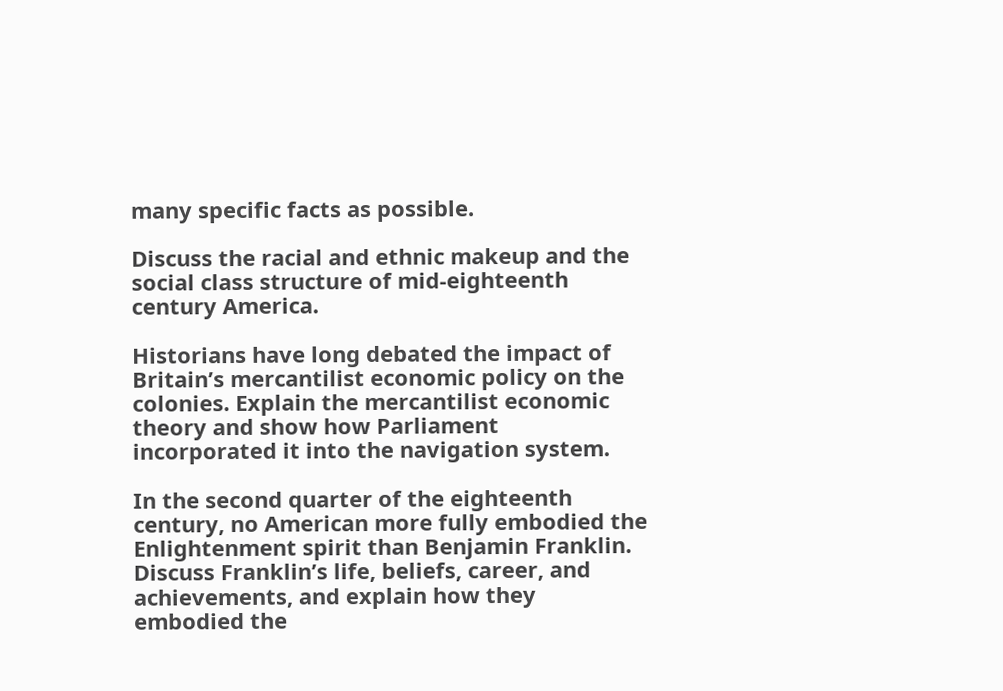many specific facts as possible.

Discuss the racial and ethnic makeup and the social class structure of mid-eighteenth century America.

Historians have long debated the impact of Britain’s mercantilist economic policy on the colonies. Explain the mercantilist economic theory and show how Parliament incorporated it into the navigation system.

In the second quarter of the eighteenth century, no American more fully embodied the Enlightenment spirit than Benjamin Franklin. Discuss Franklin’s life, beliefs, career, and achievements, and explain how they embodied the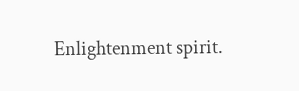Enlightenment spirit.